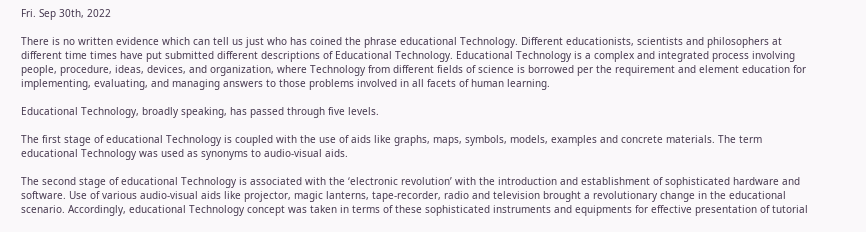Fri. Sep 30th, 2022

There is no written evidence which can tell us just who has coined the phrase educational Technology. Different educationists, scientists and philosophers at different time times have put submitted different descriptions of Educational Technology. Educational Technology is a complex and integrated process involving people, procedure, ideas, devices, and organization, where Technology from different fields of science is borrowed per the requirement and element education for implementing, evaluating, and managing answers to those problems involved in all facets of human learning.

Educational Technology, broadly speaking, has passed through five levels.

The first stage of educational Technology is coupled with the use of aids like graphs, maps, symbols, models, examples and concrete materials. The term educational Technology was used as synonyms to audio-visual aids.

The second stage of educational Technology is associated with the ‘electronic revolution’ with the introduction and establishment of sophisticated hardware and software. Use of various audio-visual aids like projector, magic lanterns, tape-recorder, radio and television brought a revolutionary change in the educational scenario. Accordingly, educational Technology concept was taken in terms of these sophisticated instruments and equipments for effective presentation of tutorial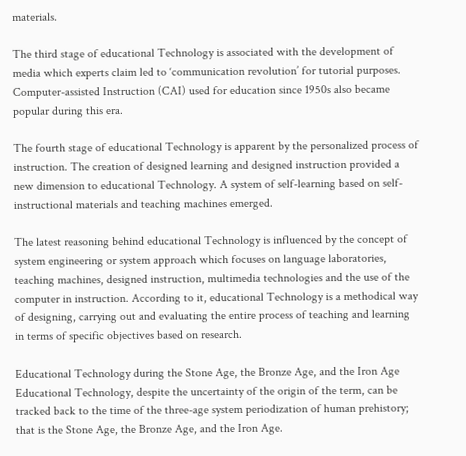materials.

The third stage of educational Technology is associated with the development of media which experts claim led to ‘communication revolution’ for tutorial purposes. Computer-assisted Instruction (CAI) used for education since 1950s also became popular during this era.

The fourth stage of educational Technology is apparent by the personalized process of instruction. The creation of designed learning and designed instruction provided a new dimension to educational Technology. A system of self-learning based on self-instructional materials and teaching machines emerged.

The latest reasoning behind educational Technology is influenced by the concept of system engineering or system approach which focuses on language laboratories, teaching machines, designed instruction, multimedia technologies and the use of the computer in instruction. According to it, educational Technology is a methodical way of designing, carrying out and evaluating the entire process of teaching and learning in terms of specific objectives based on research.

Educational Technology during the Stone Age, the Bronze Age, and the Iron Age
Educational Technology, despite the uncertainty of the origin of the term, can be tracked back to the time of the three-age system periodization of human prehistory; that is the Stone Age, the Bronze Age, and the Iron Age.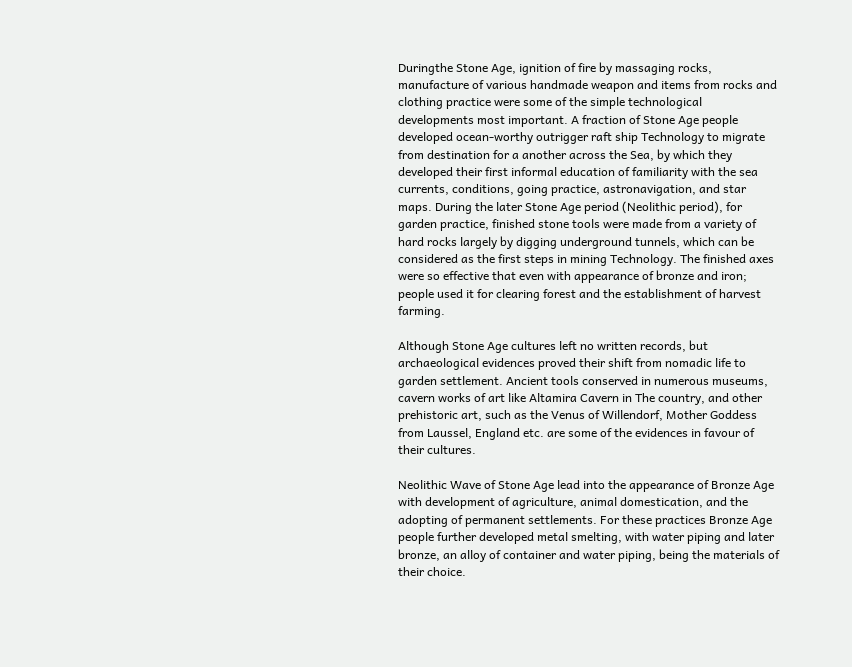Duringthe Stone Age, ignition of fire by massaging rocks, manufacture of various handmade weapon and items from rocks and clothing practice were some of the simple technological developments most important. A fraction of Stone Age people developed ocean-worthy outrigger raft ship Technology to migrate from destination for a another across the Sea, by which they developed their first informal education of familiarity with the sea currents, conditions, going practice, astronavigation, and star maps. During the later Stone Age period (Neolithic period), for garden practice, finished stone tools were made from a variety of hard rocks largely by digging underground tunnels, which can be considered as the first steps in mining Technology. The finished axes were so effective that even with appearance of bronze and iron; people used it for clearing forest and the establishment of harvest farming.

Although Stone Age cultures left no written records, but archaeological evidences proved their shift from nomadic life to garden settlement. Ancient tools conserved in numerous museums, cavern works of art like Altamira Cavern in The country, and other prehistoric art, such as the Venus of Willendorf, Mother Goddess from Laussel, England etc. are some of the evidences in favour of their cultures.

Neolithic Wave of Stone Age lead into the appearance of Bronze Age with development of agriculture, animal domestication, and the adopting of permanent settlements. For these practices Bronze Age people further developed metal smelting, with water piping and later bronze, an alloy of container and water piping, being the materials of their choice.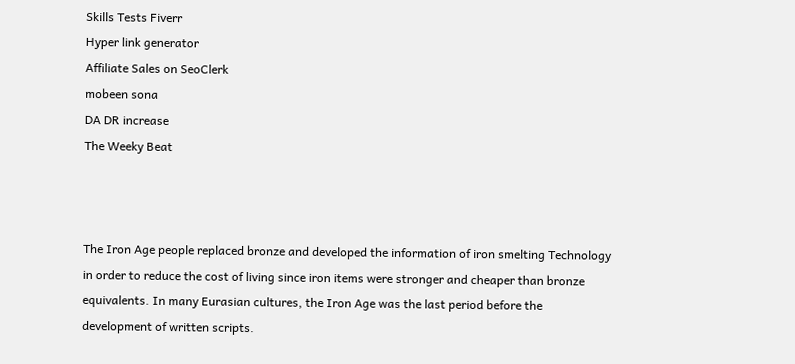Skills Tests Fiverr
Hyper link generator
Affiliate Sales on SeoClerk
mobeen sona
DA DR increase
The Weeky Beat



The Iron Age people replaced bronze and developed the information of iron smelting Technology in order to reduce the cost of living since iron items were stronger and cheaper than bronze equivalents. In many Eurasian cultures, the Iron Age was the last period before the development of written scripts.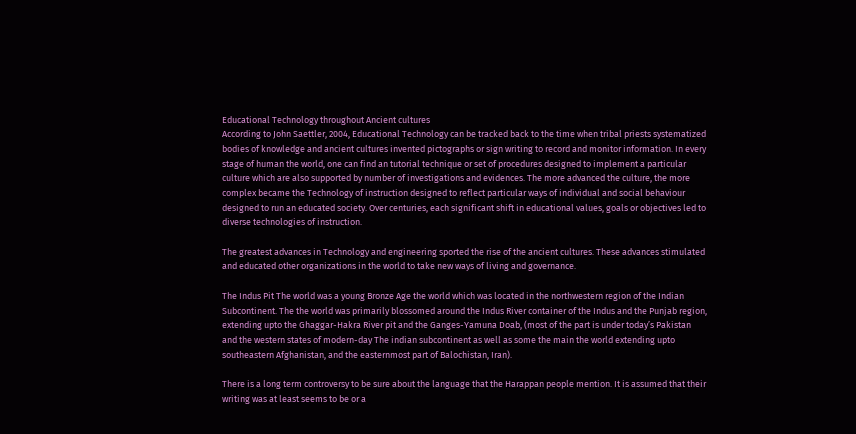Educational Technology throughout Ancient cultures
According to John Saettler, 2004, Educational Technology can be tracked back to the time when tribal priests systematized bodies of knowledge and ancient cultures invented pictographs or sign writing to record and monitor information. In every stage of human the world, one can find an tutorial technique or set of procedures designed to implement a particular culture which are also supported by number of investigations and evidences. The more advanced the culture, the more complex became the Technology of instruction designed to reflect particular ways of individual and social behaviour designed to run an educated society. Over centuries, each significant shift in educational values, goals or objectives led to diverse technologies of instruction.

The greatest advances in Technology and engineering sported the rise of the ancient cultures. These advances stimulated and educated other organizations in the world to take new ways of living and governance.

The Indus Pit The world was a young Bronze Age the world which was located in the northwestern region of the Indian Subcontinent. The the world was primarily blossomed around the Indus River container of the Indus and the Punjab region, extending upto the Ghaggar-Hakra River pit and the Ganges-Yamuna Doab, (most of the part is under today’s Pakistan and the western states of modern-day The indian subcontinent as well as some the main the world extending upto southeastern Afghanistan, and the easternmost part of Balochistan, Iran).

There is a long term controversy to be sure about the language that the Harappan people mention. It is assumed that their writing was at least seems to be or a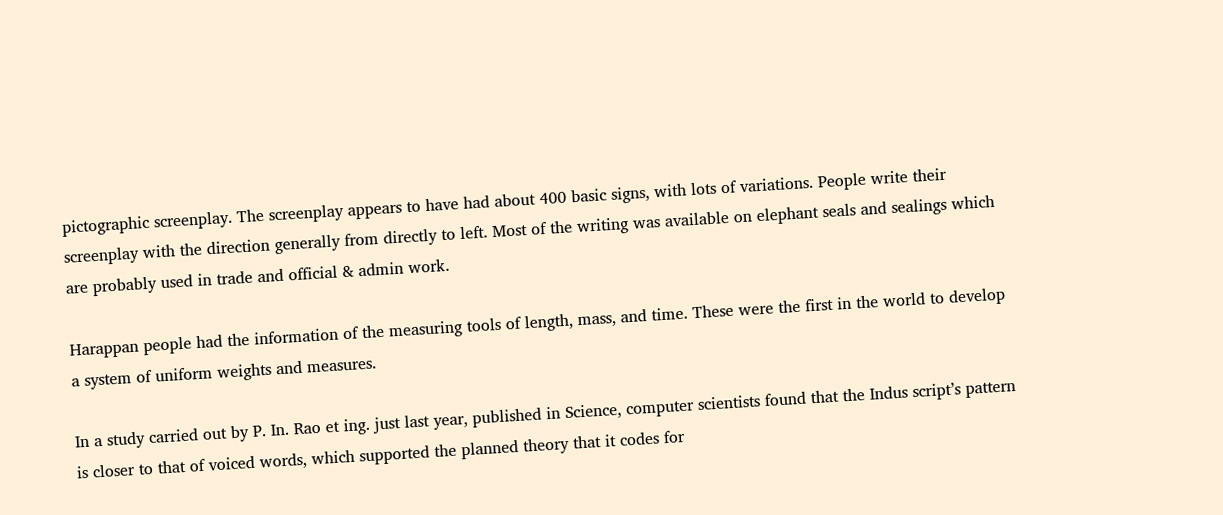pictographic screenplay. The screenplay appears to have had about 400 basic signs, with lots of variations. People write their screenplay with the direction generally from directly to left. Most of the writing was available on elephant seals and sealings which are probably used in trade and official & admin work.

Harappan people had the information of the measuring tools of length, mass, and time. These were the first in the world to develop a system of uniform weights and measures.

In a study carried out by P. In. Rao et ing. just last year, published in Science, computer scientists found that the Indus script’s pattern is closer to that of voiced words, which supported the planned theory that it codes for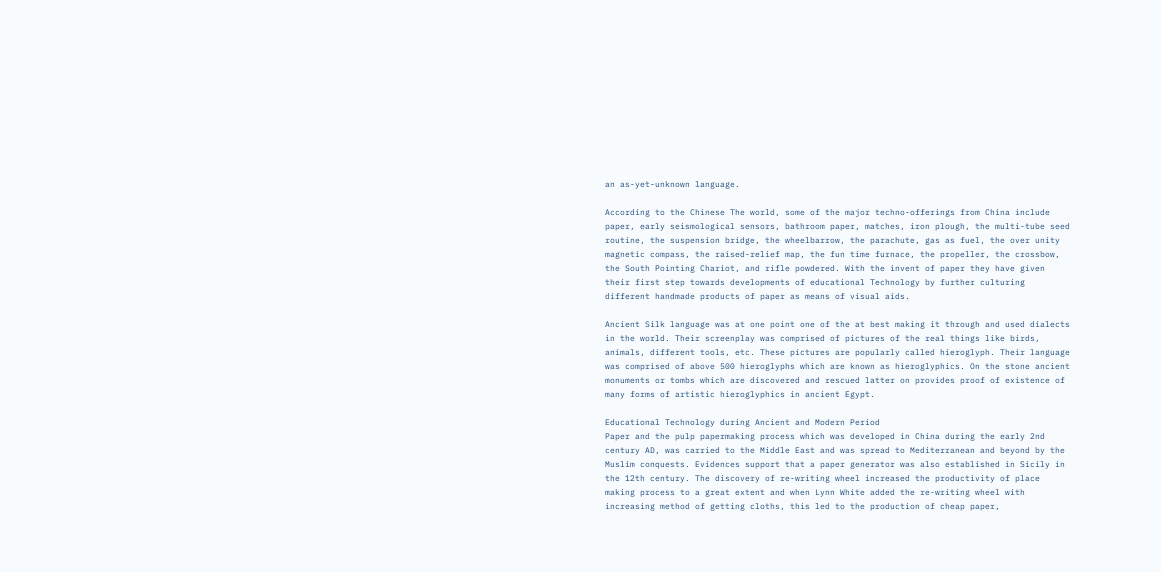an as-yet-unknown language.

According to the Chinese The world, some of the major techno-offerings from China include paper, early seismological sensors, bathroom paper, matches, iron plough, the multi-tube seed routine, the suspension bridge, the wheelbarrow, the parachute, gas as fuel, the over unity magnetic compass, the raised-relief map, the fun time furnace, the propeller, the crossbow, the South Pointing Chariot, and rifle powdered. With the invent of paper they have given their first step towards developments of educational Technology by further culturing different handmade products of paper as means of visual aids.

Ancient Silk language was at one point one of the at best making it through and used dialects in the world. Their screenplay was comprised of pictures of the real things like birds, animals, different tools, etc. These pictures are popularly called hieroglyph. Their language was comprised of above 500 hieroglyphs which are known as hieroglyphics. On the stone ancient monuments or tombs which are discovered and rescued latter on provides proof of existence of many forms of artistic hieroglyphics in ancient Egypt.

Educational Technology during Ancient and Modern Period
Paper and the pulp papermaking process which was developed in China during the early 2nd century AD, was carried to the Middle East and was spread to Mediterranean and beyond by the Muslim conquests. Evidences support that a paper generator was also established in Sicily in the 12th century. The discovery of re-writing wheel increased the productivity of place making process to a great extent and when Lynn White added the re-writing wheel with increasing method of getting cloths, this led to the production of cheap paper,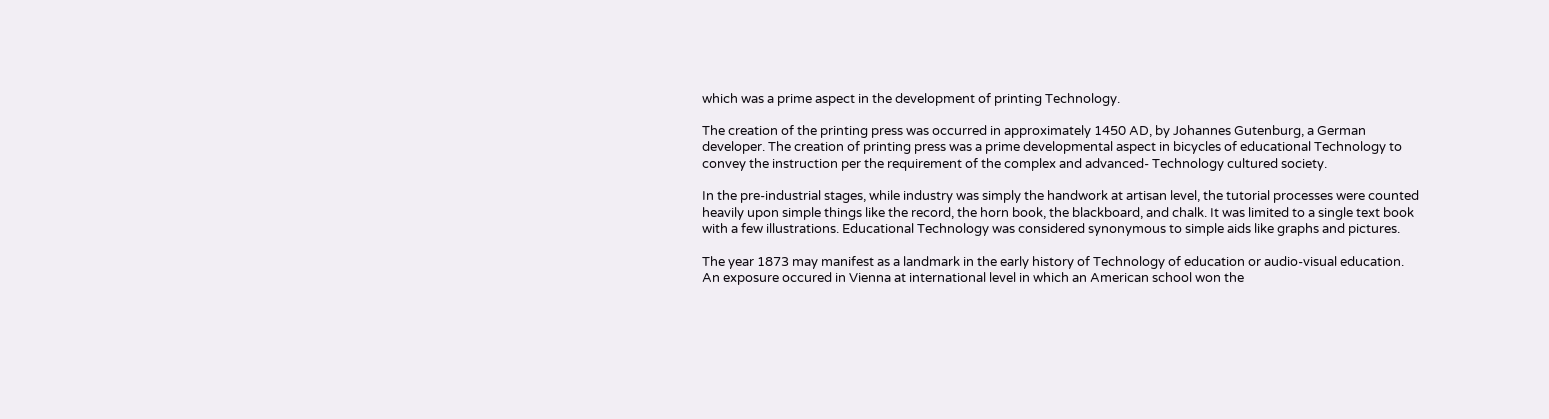which was a prime aspect in the development of printing Technology.

The creation of the printing press was occurred in approximately 1450 AD, by Johannes Gutenburg, a German developer. The creation of printing press was a prime developmental aspect in bicycles of educational Technology to convey the instruction per the requirement of the complex and advanced- Technology cultured society.

In the pre-industrial stages, while industry was simply the handwork at artisan level, the tutorial processes were counted heavily upon simple things like the record, the horn book, the blackboard, and chalk. It was limited to a single text book with a few illustrations. Educational Technology was considered synonymous to simple aids like graphs and pictures.

The year 1873 may manifest as a landmark in the early history of Technology of education or audio-visual education. An exposure occured in Vienna at international level in which an American school won the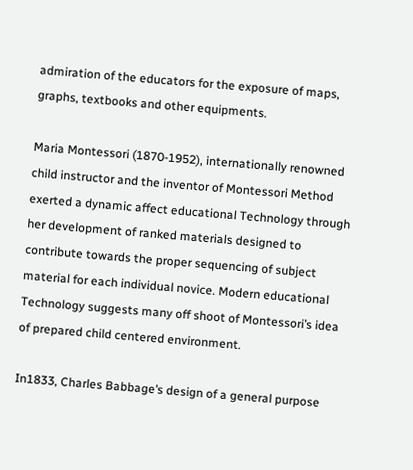admiration of the educators for the exposure of maps, graphs, textbooks and other equipments.

Maria Montessori (1870-1952), internationally renowned child instructor and the inventor of Montessori Method exerted a dynamic affect educational Technology through her development of ranked materials designed to contribute towards the proper sequencing of subject material for each individual novice. Modern educational Technology suggests many off shoot of Montessori’s idea of prepared child centered environment.

In1833, Charles Babbage’s design of a general purpose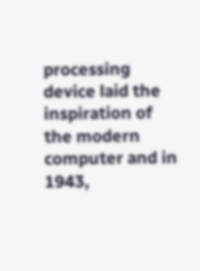processing device laid the inspiration of the modern computer and in 1943,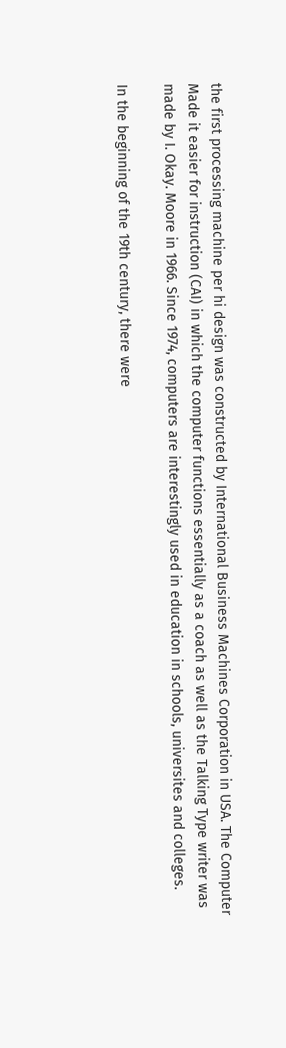the first processing machine per hi design was constructed by International Business Machines Corporation in USA. The Computer Made it easier for instruction (CAI) in which the computer functions essentially as a coach as well as the Talking Type writer was made by I. Okay. Moore in 1966. Since 1974, computers are interestingly used in education in schools, universites and colleges.

In the beginning of the 19th century, there were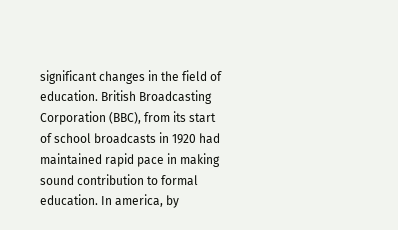significant changes in the field of education. British Broadcasting Corporation (BBC), from its start of school broadcasts in 1920 had maintained rapid pace in making sound contribution to formal education. In america, by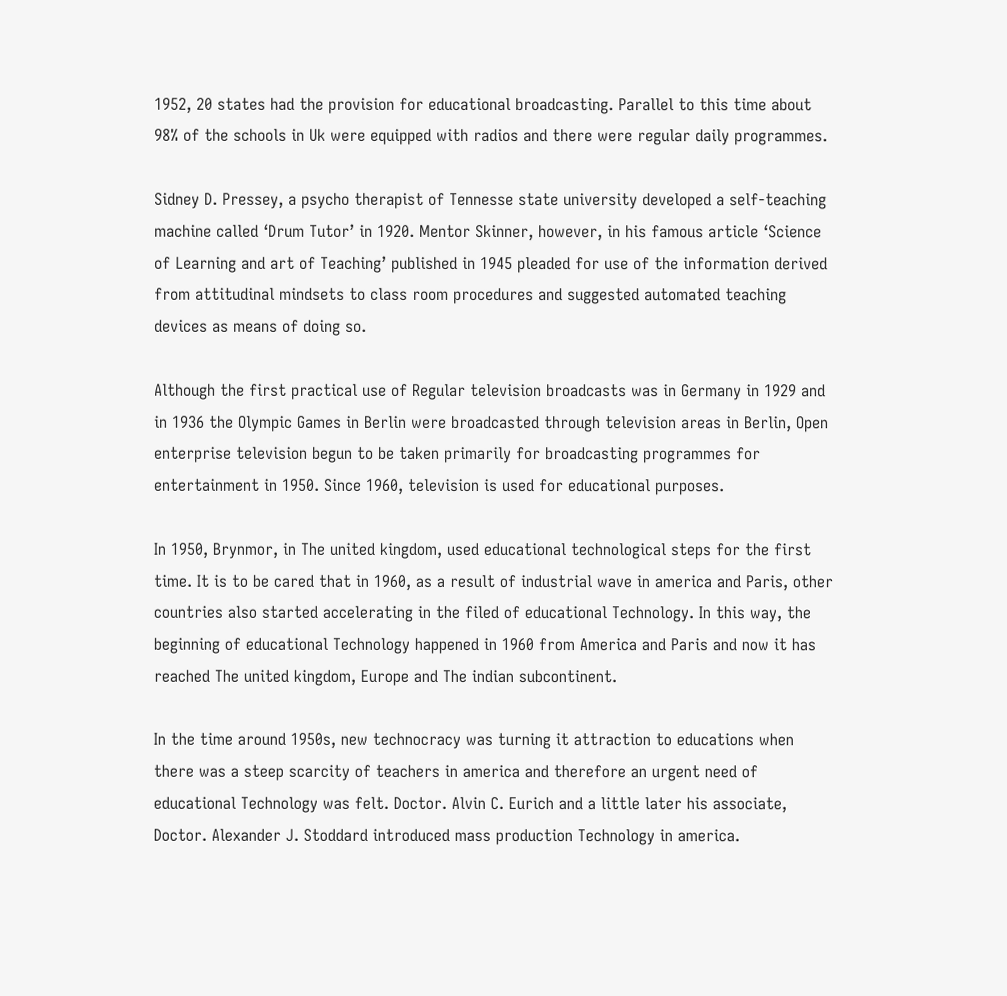1952, 20 states had the provision for educational broadcasting. Parallel to this time about 98% of the schools in Uk were equipped with radios and there were regular daily programmes.

Sidney D. Pressey, a psycho therapist of Tennesse state university developed a self-teaching machine called ‘Drum Tutor’ in 1920. Mentor Skinner, however, in his famous article ‘Science of Learning and art of Teaching’ published in 1945 pleaded for use of the information derived from attitudinal mindsets to class room procedures and suggested automated teaching devices as means of doing so.

Although the first practical use of Regular television broadcasts was in Germany in 1929 and in 1936 the Olympic Games in Berlin were broadcasted through television areas in Berlin, Open enterprise television begun to be taken primarily for broadcasting programmes for entertainment in 1950. Since 1960, television is used for educational purposes.

In 1950, Brynmor, in The united kingdom, used educational technological steps for the first time. It is to be cared that in 1960, as a result of industrial wave in america and Paris, other countries also started accelerating in the filed of educational Technology. In this way, the beginning of educational Technology happened in 1960 from America and Paris and now it has reached The united kingdom, Europe and The indian subcontinent.

In the time around 1950s, new technocracy was turning it attraction to educations when there was a steep scarcity of teachers in america and therefore an urgent need of educational Technology was felt. Doctor. Alvin C. Eurich and a little later his associate, Doctor. Alexander J. Stoddard introduced mass production Technology in america.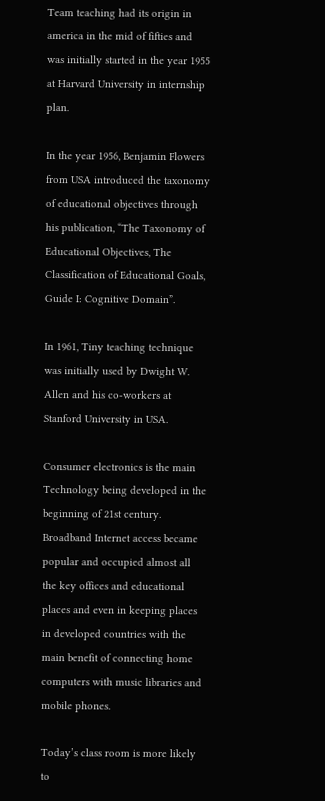Team teaching had its origin in america in the mid of fifties and was initially started in the year 1955 at Harvard University in internship plan.

In the year 1956, Benjamin Flowers from USA introduced the taxonomy of educational objectives through his publication, “The Taxonomy of Educational Objectives, The Classification of Educational Goals, Guide I: Cognitive Domain”.

In 1961, Tiny teaching technique was initially used by Dwight W. Allen and his co-workers at Stanford University in USA.

Consumer electronics is the main Technology being developed in the beginning of 21st century. Broadband Internet access became popular and occupied almost all the key offices and educational places and even in keeping places in developed countries with the main benefit of connecting home computers with music libraries and mobile phones.

Today’s class room is more likely to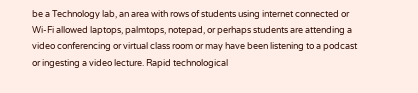be a Technology lab, an area with rows of students using internet connected or Wi-Fi allowed laptops, palmtops, notepad, or perhaps students are attending a video conferencing or virtual class room or may have been listening to a podcast or ingesting a video lecture. Rapid technological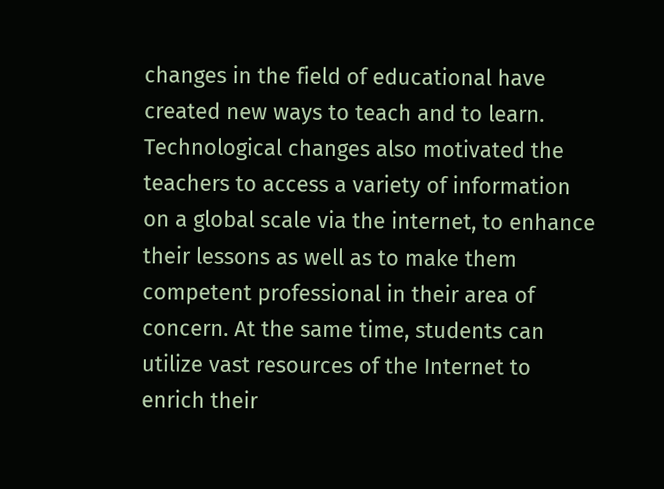changes in the field of educational have created new ways to teach and to learn. Technological changes also motivated the teachers to access a variety of information on a global scale via the internet, to enhance their lessons as well as to make them competent professional in their area of concern. At the same time, students can utilize vast resources of the Internet to enrich their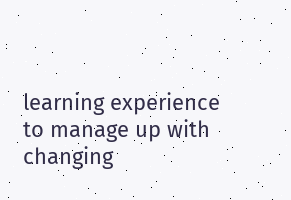learning experience to manage up with changing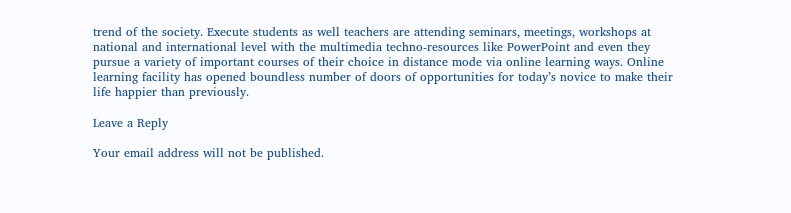trend of the society. Execute students as well teachers are attending seminars, meetings, workshops at national and international level with the multimedia techno-resources like PowerPoint and even they pursue a variety of important courses of their choice in distance mode via online learning ways. Online learning facility has opened boundless number of doors of opportunities for today’s novice to make their life happier than previously.

Leave a Reply

Your email address will not be published.